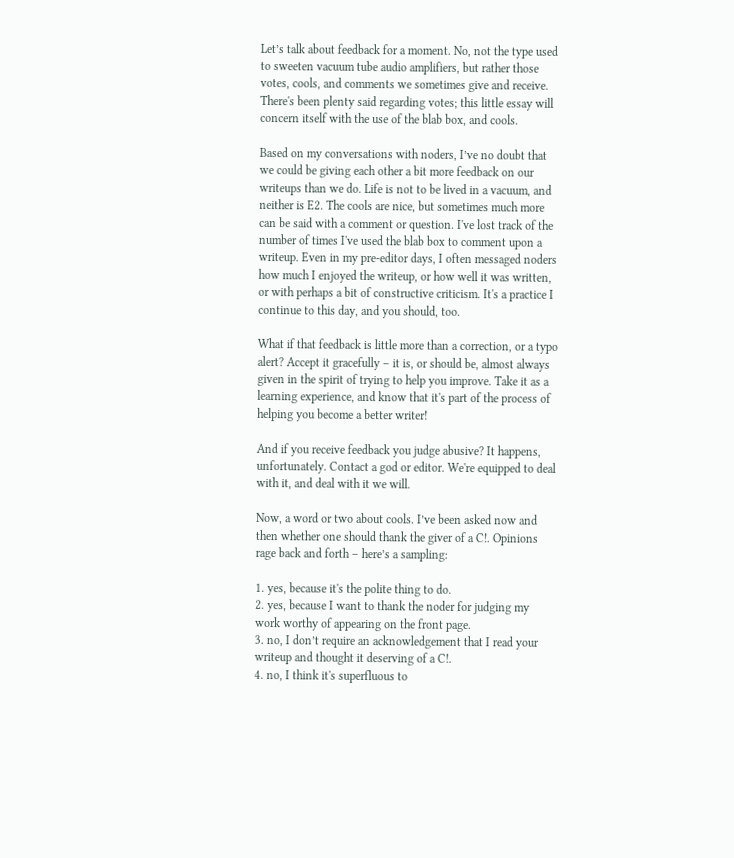Let’s talk about feedback for a moment. No, not the type used to sweeten vacuum tube audio amplifiers, but rather those votes, cools, and comments we sometimes give and receive. There's been plenty said regarding votes; this little essay will concern itself with the use of the blab box, and cools.

Based on my conversations with noders, I’ve no doubt that we could be giving each other a bit more feedback on our writeups than we do. Life is not to be lived in a vacuum, and neither is E2. The cools are nice, but sometimes much more can be said with a comment or question. I've lost track of the number of times I've used the blab box to comment upon a writeup. Even in my pre-editor days, I often messaged noders how much I enjoyed the writeup, or how well it was written, or with perhaps a bit of constructive criticism. It's a practice I continue to this day, and you should, too.

What if that feedback is little more than a correction, or a typo alert? Accept it gracefully – it is, or should be, almost always given in the spirit of trying to help you improve. Take it as a learning experience, and know that it's part of the process of helping you become a better writer!

And if you receive feedback you judge abusive? It happens, unfortunately. Contact a god or editor. We're equipped to deal with it, and deal with it we will.

Now, a word or two about cools. I’ve been asked now and then whether one should thank the giver of a C!. Opinions rage back and forth – here’s a sampling:

1. yes, because it's the polite thing to do.
2. yes, because I want to thank the noder for judging my work worthy of appearing on the front page.
3. no, I don’t require an acknowledgement that I read your writeup and thought it deserving of a C!.
4. no, I think it's superfluous to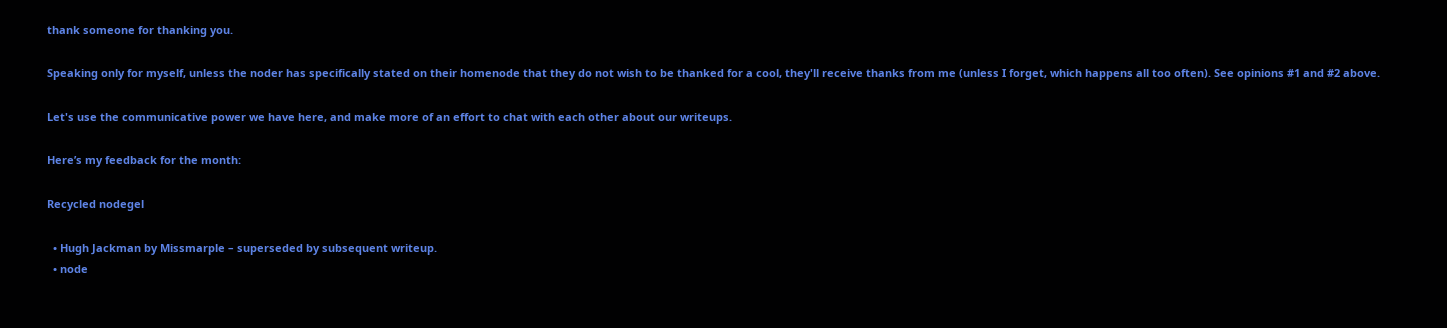thank someone for thanking you.

Speaking only for myself, unless the noder has specifically stated on their homenode that they do not wish to be thanked for a cool, they'll receive thanks from me (unless I forget, which happens all too often). See opinions #1 and #2 above.

Let's use the communicative power we have here, and make more of an effort to chat with each other about our writeups.

Here’s my feedback for the month:

Recycled nodegel

  • Hugh Jackman by Missmarple – superseded by subsequent writeup.
  • node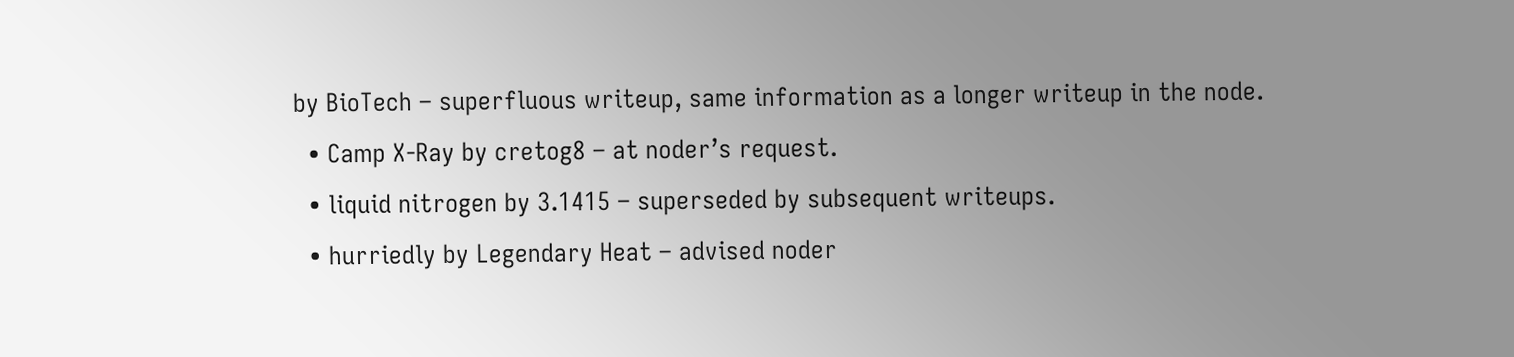by BioTech – superfluous writeup, same information as a longer writeup in the node.
  • Camp X-Ray by cretog8 – at noder’s request.
  • liquid nitrogen by 3.1415 – superseded by subsequent writeups.
  • hurriedly by Legendary Heat – advised noder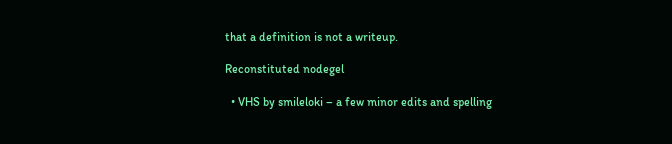that a definition is not a writeup.

Reconstituted nodegel

  • VHS by smileloki – a few minor edits and spelling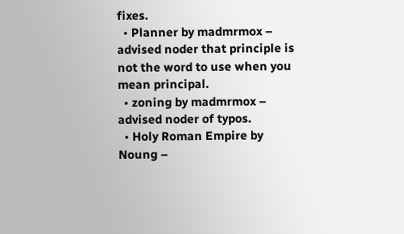fixes.
  • Planner by madmrmox – advised noder that principle is not the word to use when you mean principal.
  • zoning by madmrmox – advised noder of typos.
  • Holy Roman Empire by Noung –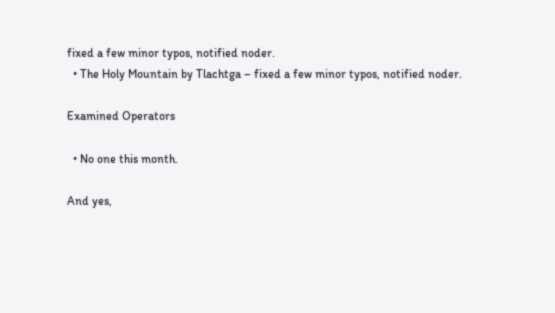fixed a few minor typos, notified noder.
  • The Holy Mountain by Tlachtga – fixed a few minor typos, notified noder.

Examined Operators

  • No one this month.

And yes,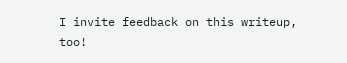I invite feedback on this writeup, too!